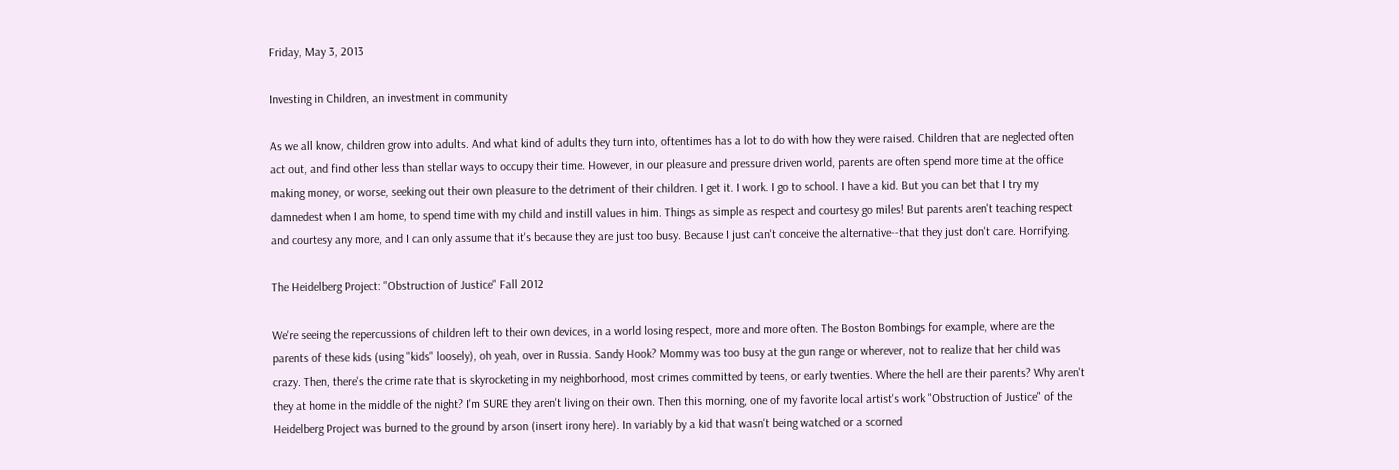Friday, May 3, 2013

Investing in Children, an investment in community

As we all know, children grow into adults. And what kind of adults they turn into, oftentimes has a lot to do with how they were raised. Children that are neglected often act out, and find other less than stellar ways to occupy their time. However, in our pleasure and pressure driven world, parents are often spend more time at the office making money, or worse, seeking out their own pleasure to the detriment of their children. I get it. I work. I go to school. I have a kid. But you can bet that I try my damnedest when I am home, to spend time with my child and instill values in him. Things as simple as respect and courtesy go miles! But parents aren't teaching respect and courtesy any more, and I can only assume that it's because they are just too busy. Because I just can't conceive the alternative--that they just don't care. Horrifying.

The Heidelberg Project: "Obstruction of Justice" Fall 2012

We're seeing the repercussions of children left to their own devices, in a world losing respect, more and more often. The Boston Bombings for example, where are the parents of these kids (using "kids" loosely), oh yeah, over in Russia. Sandy Hook? Mommy was too busy at the gun range or wherever, not to realize that her child was crazy. Then, there's the crime rate that is skyrocketing in my neighborhood, most crimes committed by teens, or early twenties. Where the hell are their parents? Why aren't they at home in the middle of the night? I'm SURE they aren't living on their own. Then this morning, one of my favorite local artist's work "Obstruction of Justice" of the Heidelberg Project was burned to the ground by arson (insert irony here). In variably by a kid that wasn't being watched or a scorned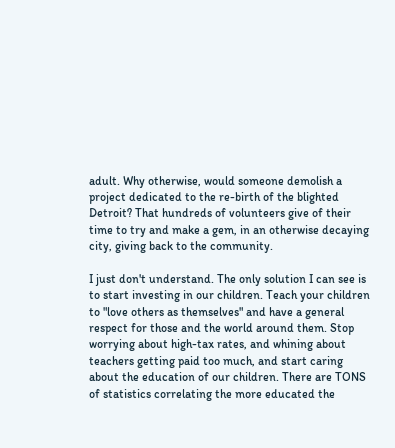adult. Why otherwise, would someone demolish a project dedicated to the re-birth of the blighted Detroit? That hundreds of volunteers give of their time to try and make a gem, in an otherwise decaying city, giving back to the community.

I just don't understand. The only solution I can see is to start investing in our children. Teach your children to "love others as themselves" and have a general respect for those and the world around them. Stop worrying about high-tax rates, and whining about teachers getting paid too much, and start caring about the education of our children. There are TONS of statistics correlating the more educated the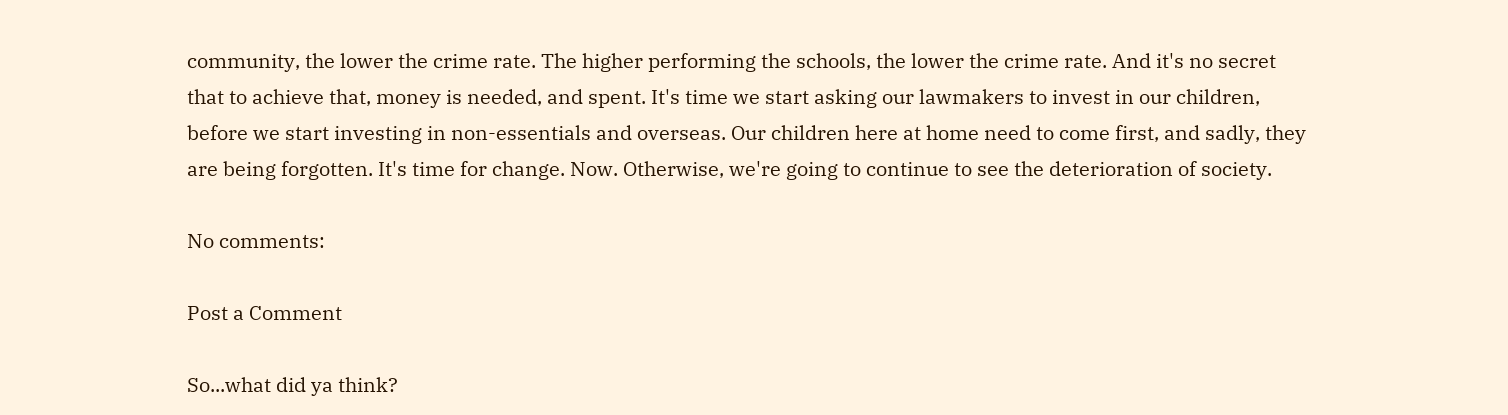community, the lower the crime rate. The higher performing the schools, the lower the crime rate. And it's no secret that to achieve that, money is needed, and spent. It's time we start asking our lawmakers to invest in our children, before we start investing in non-essentials and overseas. Our children here at home need to come first, and sadly, they are being forgotten. It's time for change. Now. Otherwise, we're going to continue to see the deterioration of society.

No comments:

Post a Comment

So...what did ya think?